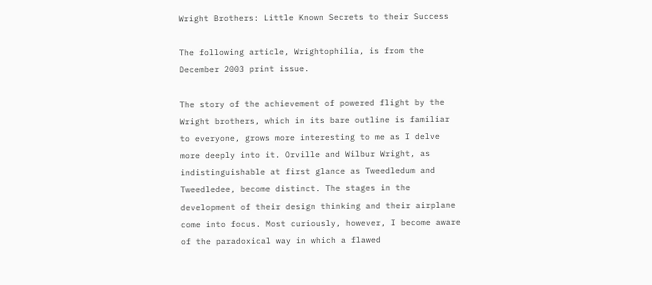Wright Brothers: Little Known Secrets to their Success

The following article, Wrightophilia, is from the December 2003 print issue.

The story of the achievement of powered flight by the Wright brothers, which in its bare outline is familiar to everyone, grows more interesting to me as I delve more deeply into it. Orville and Wilbur Wright, as indistinguishable at first glance as Tweedledum and Tweedledee, become distinct. The stages in the development of their design thinking and their airplane come into focus. Most curiously, however, I become aware of the paradoxical way in which a flawed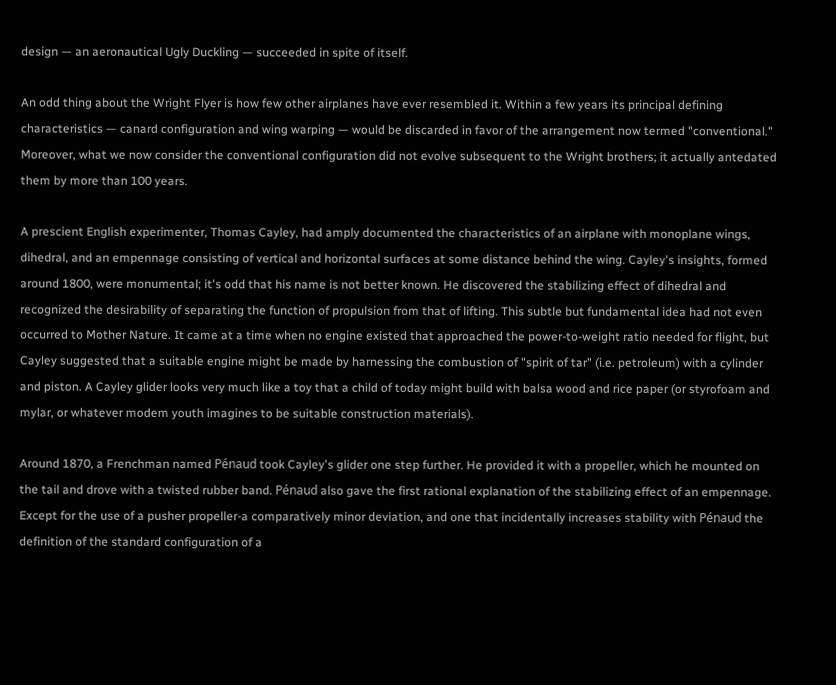design — an aeronautical Ugly Duckling — succeeded in spite of itself.

An odd thing about the Wright Flyer is how few other airplanes have ever resembled it. Within a few years its principal defining characteristics — canard configuration and wing warping — would be discarded in favor of the arrangement now termed "conventional." Moreover, what we now consider the conventional configuration did not evolve subsequent to the Wright brothers; it actually antedated them by more than 100 years.

A prescient English experimenter, Thomas Cayley, had amply documented the characteristics of an airplane with monoplane wings, dihedral, and an empennage consisting of vertical and horizontal surfaces at some distance behind the wing. Cayley's insights, formed around 1800, were monumental; it's odd that his name is not better known. He discovered the stabilizing effect of dihedral and recognized the desirability of separating the function of propulsion from that of lifting. This subtle but fundamental idea had not even occurred to Mother Nature. It came at a time when no engine existed that approached the power-to-weight ratio needed for flight, but Cayley suggested that a suitable engine might be made by harnessing the combustion of "spirit of tar" (i.e. petroleum) with a cylinder and piston. A Cayley glider looks very much like a toy that a child of today might build with balsa wood and rice paper (or styrofoam and mylar, or whatever modem youth imagines to be suitable construction materials).

Around 1870, a Frenchman named Pénaud took Cayley's glider one step further. He provided it with a propeller, which he mounted on the tail and drove with a twisted rubber band. Pénaud also gave the first rational explanation of the stabilizing effect of an empennage. Except for the use of a pusher propeller-a comparatively minor deviation, and one that incidentally increases stability with Pénaud the definition of the standard configuration of a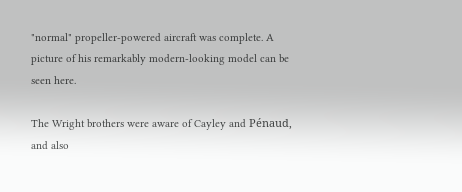"normal" propeller-powered aircraft was complete. A picture of his remarkably modern-looking model can be seen here.

The Wright brothers were aware of Cayley and Pénaud, and also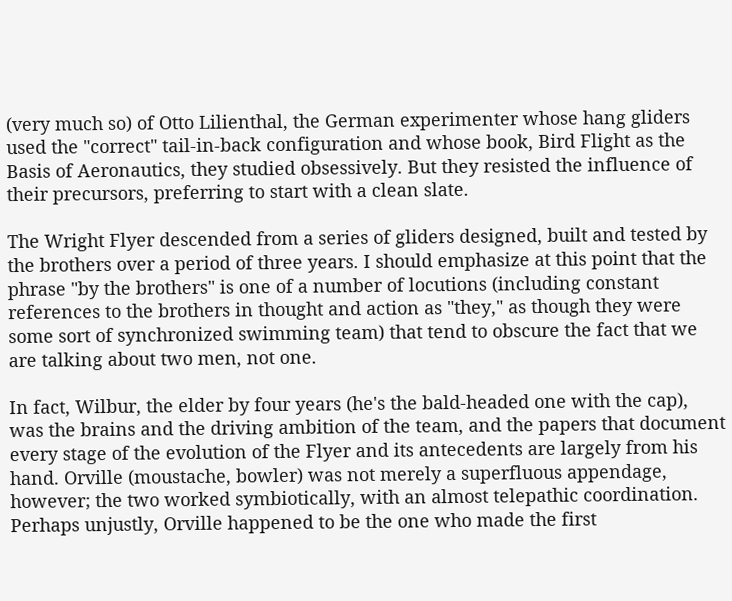(very much so) of Otto Lilienthal, the German experimenter whose hang gliders used the "correct" tail-in-back configuration and whose book, Bird Flight as the Basis of Aeronautics, they studied obsessively. But they resisted the influence of their precursors, preferring to start with a clean slate.

The Wright Flyer descended from a series of gliders designed, built and tested by the brothers over a period of three years. I should emphasize at this point that the phrase "by the brothers" is one of a number of locutions (including constant references to the brothers in thought and action as "they," as though they were some sort of synchronized swimming team) that tend to obscure the fact that we are talking about two men, not one.

In fact, Wilbur, the elder by four years (he's the bald-headed one with the cap), was the brains and the driving ambition of the team, and the papers that document every stage of the evolution of the Flyer and its antecedents are largely from his hand. Orville (moustache, bowler) was not merely a superfluous appendage, however; the two worked symbiotically, with an almost telepathic coordination. Perhaps unjustly, Orville happened to be the one who made the first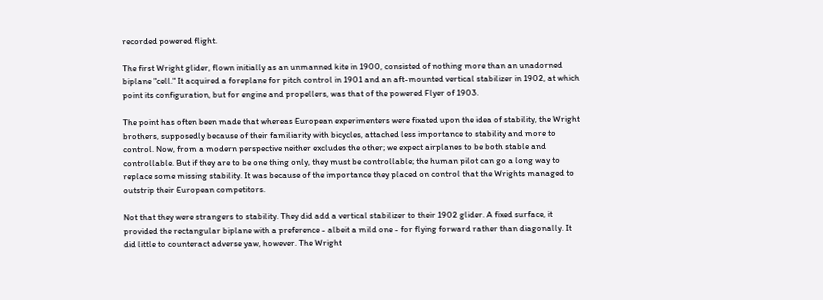recorded powered flight.

The first Wright glider, flown initially as an unmanned kite in 1900, consisted of nothing more than an unadorned biplane "cell." It acquired a foreplane for pitch control in 1901 and an aft-mounted vertical stabilizer in 1902, at which point its configuration, but for engine and propellers, was that of the powered Flyer of 1903.

The point has often been made that whereas European experimenters were fixated upon the idea of stability, the Wright brothers, supposedly because of their familiarity with bicycles, attached less importance to stability and more to control. Now, from a modern perspective neither excludes the other; we expect airplanes to be both stable and controllable. But if they are to be one thing only, they must be controllable; the human pilot can go a long way to replace some missing stability. It was because of the importance they placed on control that the Wrights managed to outstrip their European competitors.

Not that they were strangers to stability. They did add a vertical stabilizer to their 1902 glider. A fixed surface, it provided the rectangular biplane with a preference - albeit a mild one - for flying forward rather than diagonally. It did little to counteract adverse yaw, however. The Wright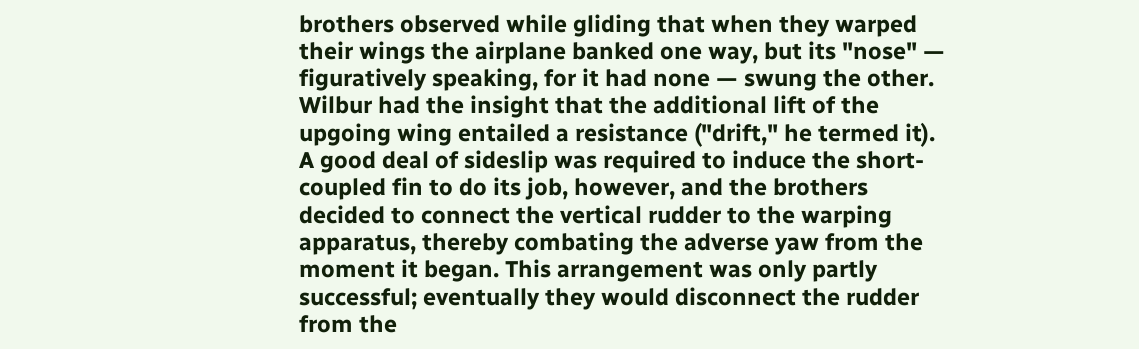brothers observed while gliding that when they warped their wings the airplane banked one way, but its "nose" — figuratively speaking, for it had none — swung the other. Wilbur had the insight that the additional lift of the upgoing wing entailed a resistance ("drift," he termed it). A good deal of sideslip was required to induce the short-coupled fin to do its job, however, and the brothers decided to connect the vertical rudder to the warping apparatus, thereby combating the adverse yaw from the moment it began. This arrangement was only partly successful; eventually they would disconnect the rudder from the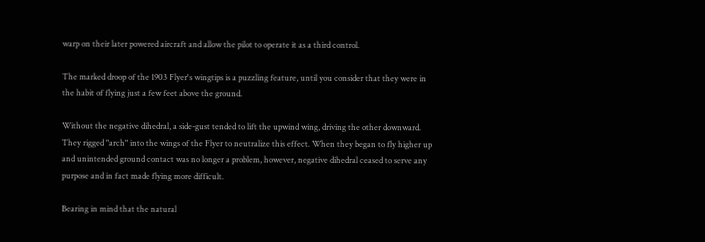warp on their later powered aircraft and allow the pilot to operate it as a third control.

The marked droop of the 1903 Flyer's wingtips is a puzzling feature, until you consider that they were in the habit of flying just a few feet above the ground.

Without the negative dihedral, a side-gust tended to lift the upwind wing, driving the other downward. They rigged "arch" into the wings of the Flyer to neutralize this effect. When they began to fly higher up and unintended ground contact was no longer a problem, however, negative dihedral ceased to serve any purpose and in fact made flying more difficult.

Bearing in mind that the natural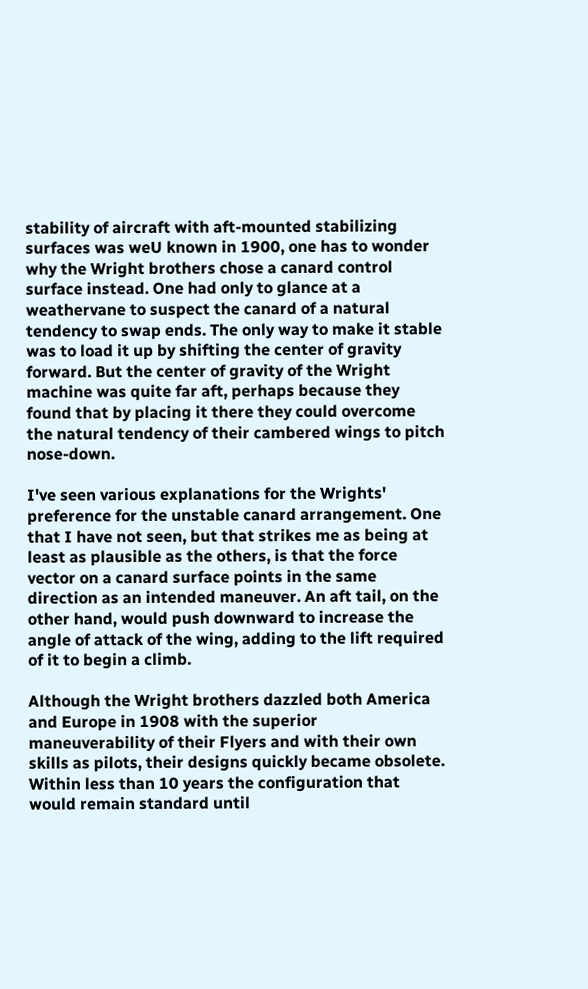stability of aircraft with aft-mounted stabilizing surfaces was weU known in 1900, one has to wonder why the Wright brothers chose a canard control surface instead. One had only to glance at a weathervane to suspect the canard of a natural tendency to swap ends. The only way to make it stable was to load it up by shifting the center of gravity forward. But the center of gravity of the Wright machine was quite far aft, perhaps because they found that by placing it there they could overcome the natural tendency of their cambered wings to pitch nose-down.

I've seen various explanations for the Wrights' preference for the unstable canard arrangement. One that I have not seen, but that strikes me as being at least as plausible as the others, is that the force vector on a canard surface points in the same direction as an intended maneuver. An aft tail, on the other hand, would push downward to increase the angle of attack of the wing, adding to the lift required of it to begin a climb.

Although the Wright brothers dazzled both America and Europe in 1908 with the superior maneuverability of their Flyers and with their own skills as pilots, their designs quickly became obsolete. Within less than 10 years the configuration that would remain standard until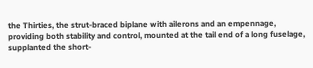the Thirties, the strut-braced biplane with ailerons and an empennage, providing both stability and control, mounted at the tail end of a long fuselage, supplanted the short-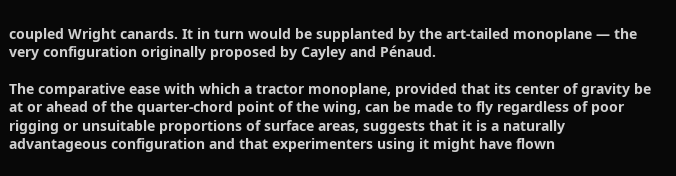coupled Wright canards. It in turn would be supplanted by the art-tailed monoplane — the very configuration originally proposed by Cayley and Pénaud.

The comparative ease with which a tractor monoplane, provided that its center of gravity be at or ahead of the quarter-chord point of the wing, can be made to fly regardless of poor rigging or unsuitable proportions of surface areas, suggests that it is a naturally advantageous configuration and that experimenters using it might have flown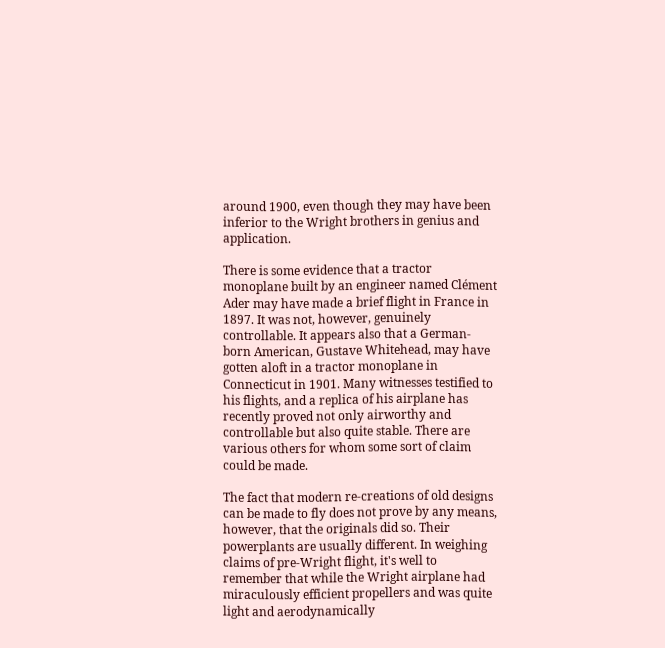around 1900, even though they may have been inferior to the Wright brothers in genius and application.

There is some evidence that a tractor monoplane built by an engineer named Clément Ader may have made a brief flight in France in 1897. It was not, however, genuinely controllable. It appears also that a German-born American, Gustave Whitehead, may have gotten aloft in a tractor monoplane in Connecticut in 1901. Many witnesses testified to his flights, and a replica of his airplane has recently proved not only airworthy and controllable but also quite stable. There are various others for whom some sort of claim could be made.

The fact that modern re-creations of old designs can be made to fly does not prove by any means, however, that the originals did so. Their powerplants are usually different. In weighing claims of pre-Wright flight, it's well to remember that while the Wright airplane had miraculously efficient propellers and was quite light and aerodynamically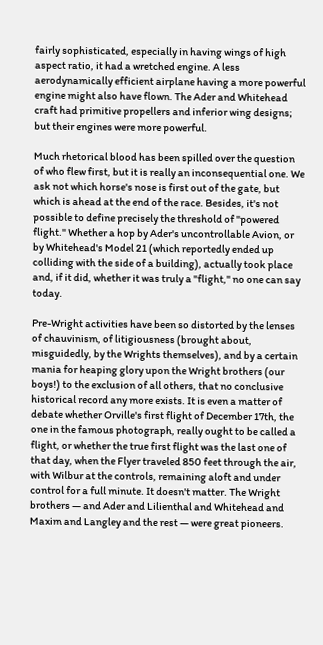fairly sophisticated, especially in having wings of high aspect ratio, it had a wretched engine. A less aerodynamically efficient airplane having a more powerful engine might also have flown. The Ader and Whitehead craft had primitive propellers and inferior wing designs; but their engines were more powerful.

Much rhetorical blood has been spilled over the question of who flew first, but it is really an inconsequential one. We ask not which horse's nose is first out of the gate, but which is ahead at the end of the race. Besides, it's not possible to define precisely the threshold of "powered flight." Whether a hop by Ader's uncontrollable Avion, or by Whitehead's Model 21 (which reportedly ended up colliding with the side of a building), actually took place and, if it did, whether it was truly a "flight," no one can say today.

Pre-Wright activities have been so distorted by the lenses of chauvinism, of litigiousness (brought about, misguidedly, by the Wrights themselves), and by a certain mania for heaping glory upon the Wright brothers (our boys!) to the exclusion of all others, that no conclusive historical record any more exists. It is even a matter of debate whether Orville's first flight of December 17th, the one in the famous photograph, really ought to be called a flight, or whether the true first flight was the last one of that day, when the Flyer traveled 850 feet through the air, with Wilbur at the controls, remaining aloft and under control for a full minute. It doesn't matter. The Wright brothers — and Ader and Lilienthal and Whitehead and Maxim and Langley and the rest — were great pioneers.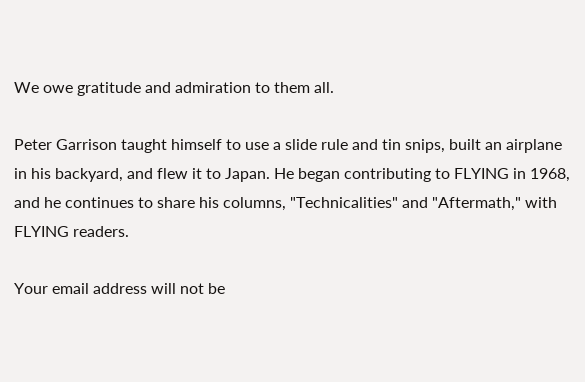We owe gratitude and admiration to them all.

Peter Garrison taught himself to use a slide rule and tin snips, built an airplane in his backyard, and flew it to Japan. He began contributing to FLYING in 1968, and he continues to share his columns, "Technicalities" and "Aftermath," with FLYING readers.

Your email address will not be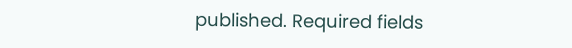published. Required fields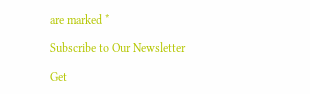are marked *

Subscribe to Our Newsletter

Get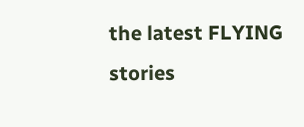the latest FLYING stories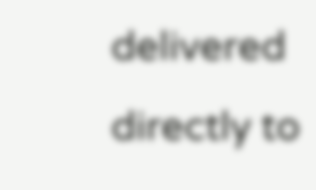delivered directly to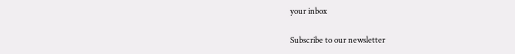your inbox

Subscribe to our newsletter